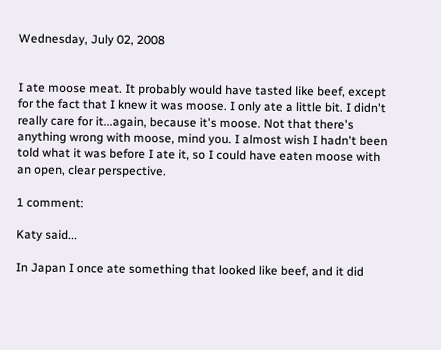Wednesday, July 02, 2008


I ate moose meat. It probably would have tasted like beef, except for the fact that I knew it was moose. I only ate a little bit. I didn't really care for it...again, because it's moose. Not that there's anything wrong with moose, mind you. I almost wish I hadn't been told what it was before I ate it, so I could have eaten moose with an open, clear perspective.

1 comment:

Katy said...

In Japan I once ate something that looked like beef, and it did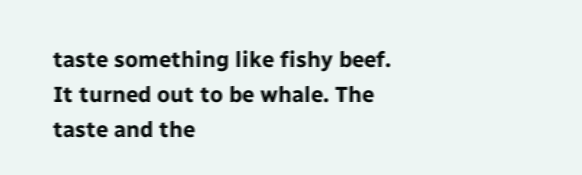taste something like fishy beef. It turned out to be whale. The taste and the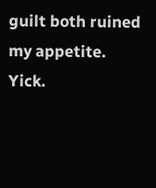guilt both ruined my appetite. Yick.